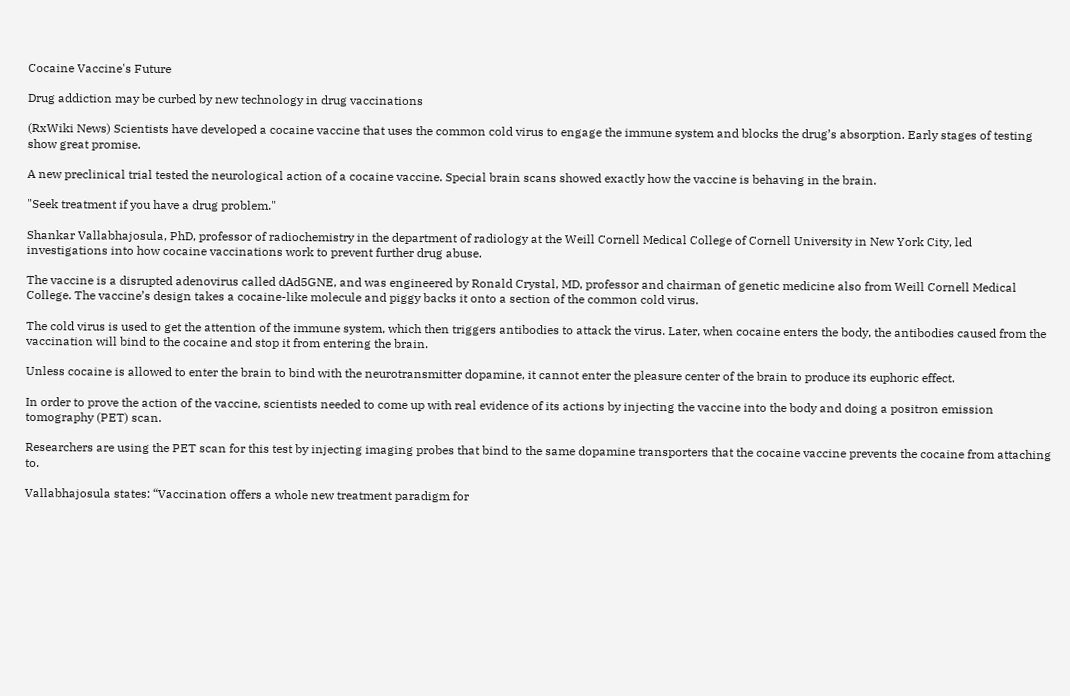Cocaine Vaccine's Future

Drug addiction may be curbed by new technology in drug vaccinations

(RxWiki News) Scientists have developed a cocaine vaccine that uses the common cold virus to engage the immune system and blocks the drug’s absorption. Early stages of testing show great promise.

A new preclinical trial tested the neurological action of a cocaine vaccine. Special brain scans showed exactly how the vaccine is behaving in the brain.

"Seek treatment if you have a drug problem."

Shankar Vallabhajosula, PhD, professor of radiochemistry in the department of radiology at the Weill Cornell Medical College of Cornell University in New York City, led investigations into how cocaine vaccinations work to prevent further drug abuse.

The vaccine is a disrupted adenovirus called dAd5GNE, and was engineered by Ronald Crystal, MD, professor and chairman of genetic medicine also from Weill Cornell Medical College. The vaccine’s design takes a cocaine-like molecule and piggy backs it onto a section of the common cold virus.

The cold virus is used to get the attention of the immune system, which then triggers antibodies to attack the virus. Later, when cocaine enters the body, the antibodies caused from the vaccination will bind to the cocaine and stop it from entering the brain.

Unless cocaine is allowed to enter the brain to bind with the neurotransmitter dopamine, it cannot enter the pleasure center of the brain to produce its euphoric effect.

In order to prove the action of the vaccine, scientists needed to come up with real evidence of its actions by injecting the vaccine into the body and doing a positron emission tomography (PET) scan.

Researchers are using the PET scan for this test by injecting imaging probes that bind to the same dopamine transporters that the cocaine vaccine prevents the cocaine from attaching to.

Vallabhajosula states: “Vaccination offers a whole new treatment paradigm for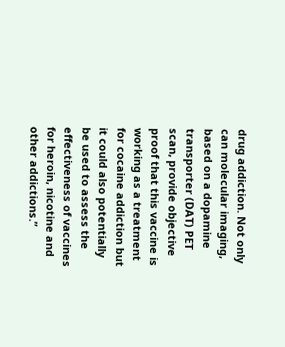drug addiction. Not only can molecular imaging, based on a dopamine transporter (DAT) PET scan, provide objective proof that this vaccine is working as a treatment for cocaine addiction but it could also potentially be used to assess the effectiveness of vaccines for heroin, nicotine and other addictions.”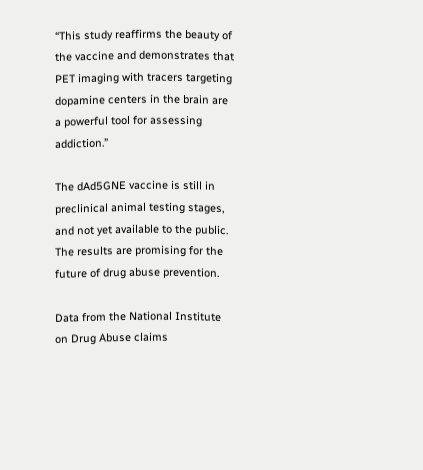“This study reaffirms the beauty of the vaccine and demonstrates that PET imaging with tracers targeting dopamine centers in the brain are a powerful tool for assessing addiction.”

The dAd5GNE vaccine is still in preclinical animal testing stages, and not yet available to the public. The results are promising for the future of drug abuse prevention.

Data from the National Institute on Drug Abuse claims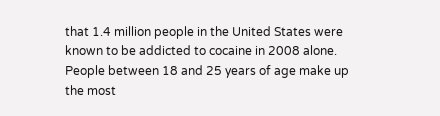that 1.4 million people in the United States were known to be addicted to cocaine in 2008 alone. People between 18 and 25 years of age make up the most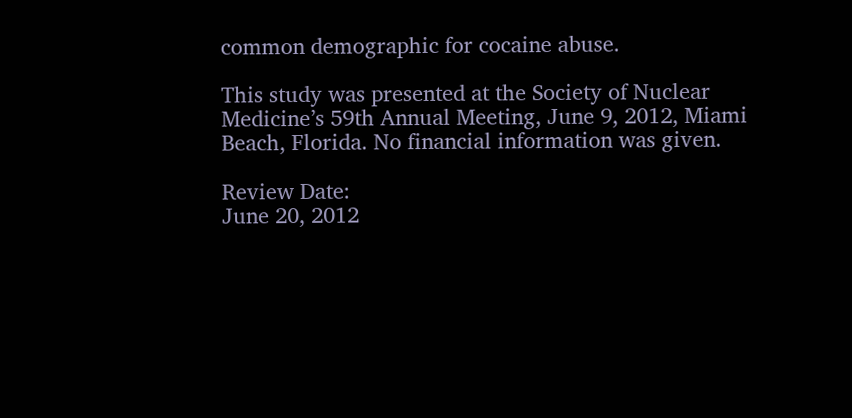common demographic for cocaine abuse.

This study was presented at the Society of Nuclear Medicine’s 59th Annual Meeting, June 9, 2012, Miami Beach, Florida. No financial information was given.

Review Date:
June 20, 2012